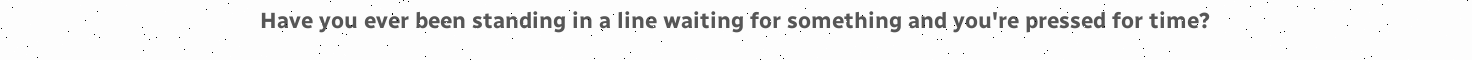Have you ever been standing in a line waiting for something and you're pressed for time?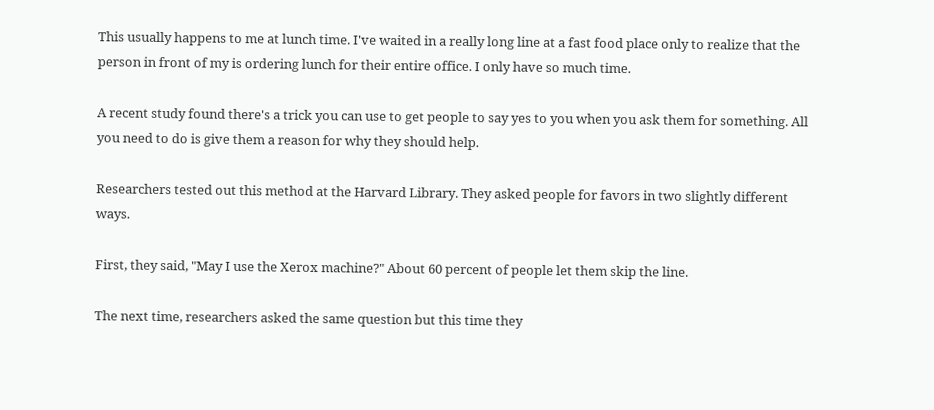This usually happens to me at lunch time. I've waited in a really long line at a fast food place only to realize that the person in front of my is ordering lunch for their entire office. I only have so much time.

A recent study found there's a trick you can use to get people to say yes to you when you ask them for something. All you need to do is give them a reason for why they should help.

Researchers tested out this method at the Harvard Library. They asked people for favors in two slightly different ways.

First, they said, "May I use the Xerox machine?" About 60 percent of people let them skip the line.

The next time, researchers asked the same question but this time they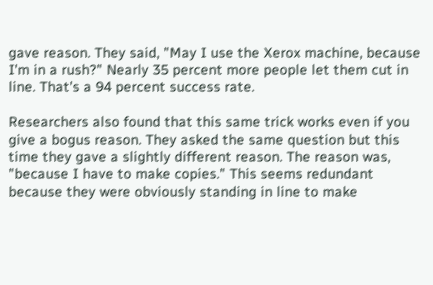gave reason. They said, "May I use the Xerox machine, because I'm in a rush?" Nearly 35 percent more people let them cut in line. That's a 94 percent success rate.

Researchers also found that this same trick works even if you give a bogus reason. They asked the same question but this time they gave a slightly different reason. The reason was, "because I have to make copies." This seems redundant because they were obviously standing in line to make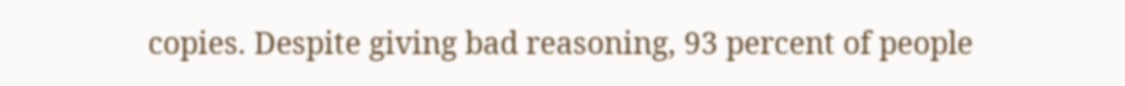copies. Despite giving bad reasoning, 93 percent of people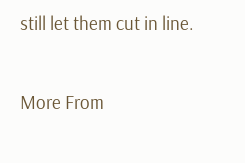still let them cut in line.


More From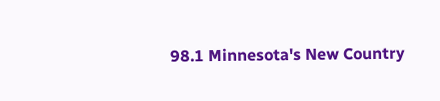98.1 Minnesota's New Country